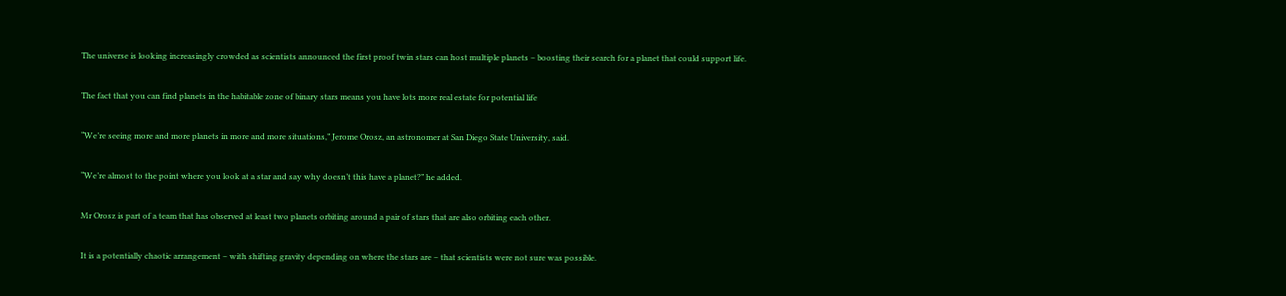The universe is looking increasingly crowded as scientists announced the first proof twin stars can host multiple planets – boosting their search for a planet that could support life.

The fact that you can find planets in the habitable zone of binary stars means you have lots more real estate for potential life

“We’re seeing more and more planets in more and more situations,” Jerome Orosz, an astronomer at San Diego State University, said.

“We’re almost to the point where you look at a star and say why doesn’t this have a planet?” he added.

Mr Orosz is part of a team that has observed at least two planets orbiting around a pair of stars that are also orbiting each other.

It is a potentially chaotic arrangement – with shifting gravity depending on where the stars are – that scientists were not sure was possible.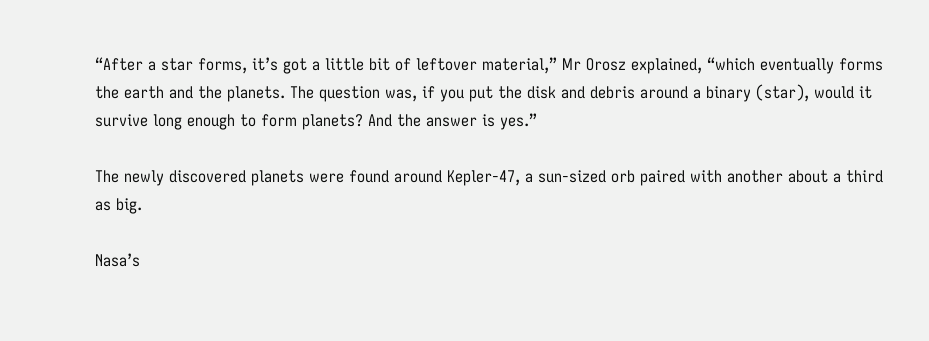“After a star forms, it’s got a little bit of leftover material,” Mr Orosz explained, “which eventually forms the earth and the planets. The question was, if you put the disk and debris around a binary (star), would it survive long enough to form planets? And the answer is yes.”

The newly discovered planets were found around Kepler-47, a sun-sized orb paired with another about a third as big.

Nasa’s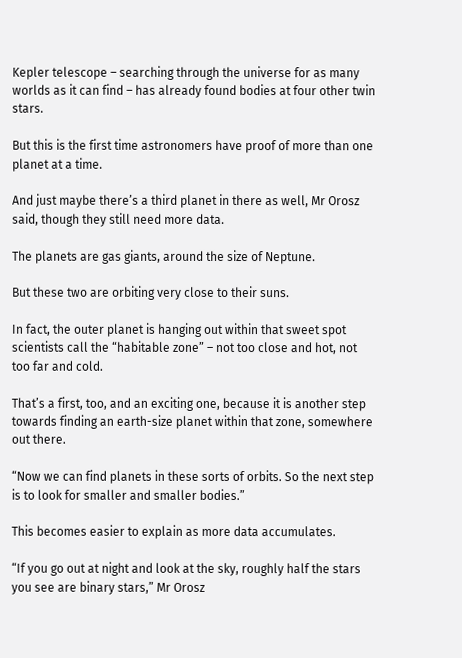Kepler telescope – searching through the universe for as many worlds as it can find – has already found bodies at four other twin stars.

But this is the first time astronomers have proof of more than one planet at a time.

And just maybe there’s a third planet in there as well, Mr Orosz said, though they still need more data.

The planets are gas giants, around the size of Neptune.

But these two are orbiting very close to their suns.

In fact, the outer planet is hanging out within that sweet spot scientists call the “habitable zone” – not too close and hot, not too far and cold.

That’s a first, too, and an exciting one, because it is another step towards finding an earth-size planet within that zone, somewhere out there.

“Now we can find planets in these sorts of orbits. So the next step is to look for smaller and smaller bodies.”

This becomes easier to explain as more data accumulates.

“If you go out at night and look at the sky, roughly half the stars you see are binary stars,” Mr Orosz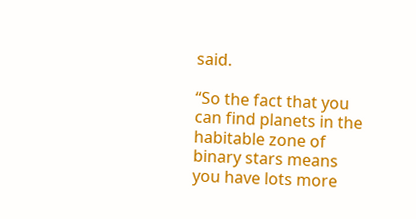said.

“So the fact that you can find planets in the habitable zone of binary stars means you have lots more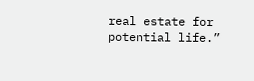real estate for potential life.”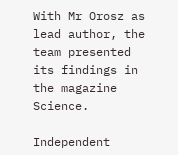With Mr Orosz as lead author, the team presented its findings in the magazine Science.

Independent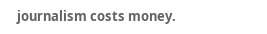journalism costs money.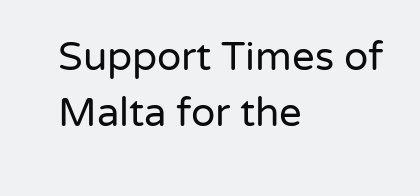Support Times of Malta for the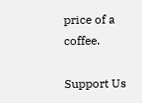price of a coffee.

Support Us